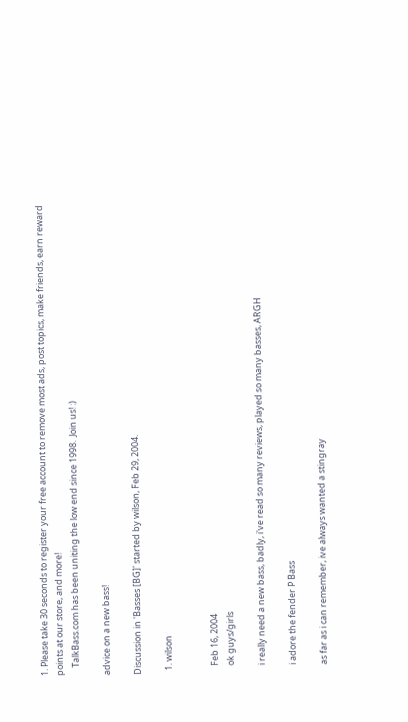1. Please take 30 seconds to register your free account to remove most ads, post topics, make friends, earn reward points at our store, and more!
    TalkBass.com has been uniting the low end since 1998.  Join us! :)

advice on a new bass!

Discussion in 'Basses [BG]' started by wilson, Feb 29, 2004.

  1. wilson


    Feb 16, 2004
    ok guys/girls

    i really need a new bass, badly, i've read so many reviews, played so many basses, ARGH

    i adore the fender P Bass

    as far as i can remember, ive always wanted a stingray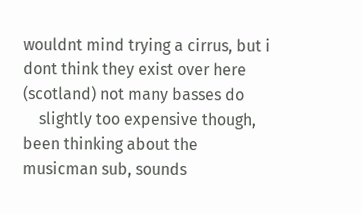wouldnt mind trying a cirrus, but i dont think they exist over here (scotland) not many basses do
    slightly too expensive though, been thinking about the musicman sub, sounds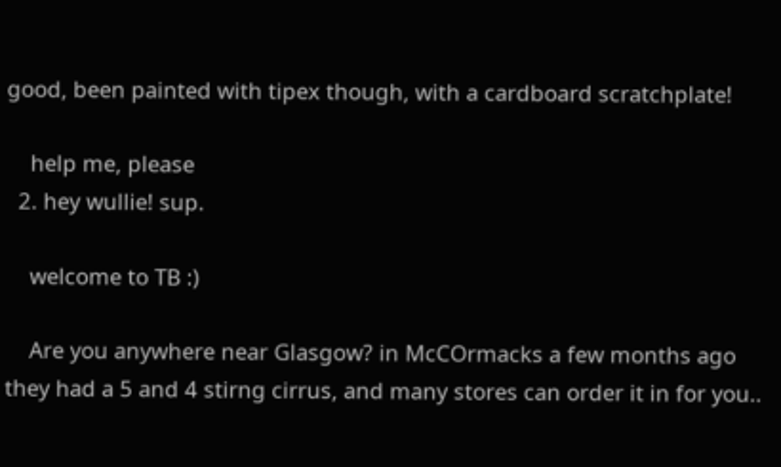good, been painted with tipex though, with a cardboard scratchplate!

    help me, please
  2. hey wullie! sup.

    welcome to TB :)

    Are you anywhere near Glasgow? in McCOrmacks a few months ago they had a 5 and 4 stirng cirrus, and many stores can order it in for you..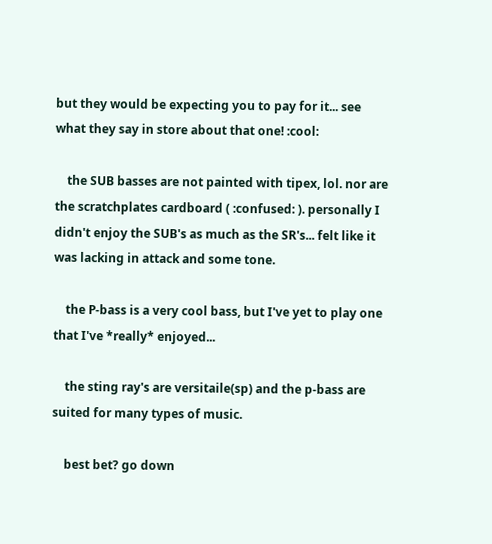but they would be expecting you to pay for it... see what they say in store about that one! :cool:

    the SUB basses are not painted with tipex, lol. nor are the scratchplates cardboard ( :confused: ). personally I didn't enjoy the SUB's as much as the SR's... felt like it was lacking in attack and some tone.

    the P-bass is a very cool bass, but I've yet to play one that I've *really* enjoyed...

    the sting ray's are versitaile(sp) and the p-bass are suited for many types of music.

    best bet? go down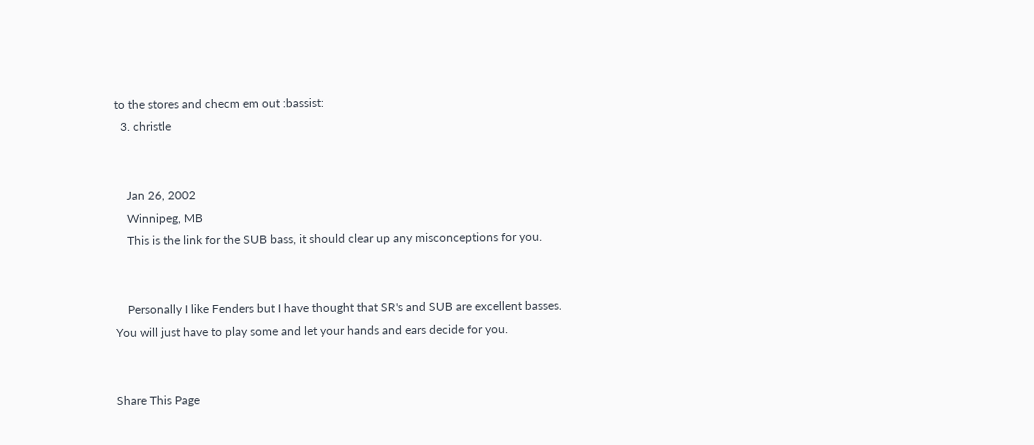to the stores and checm em out :bassist:
  3. christle


    Jan 26, 2002
    Winnipeg, MB
    This is the link for the SUB bass, it should clear up any misconceptions for you.


    Personally I like Fenders but I have thought that SR's and SUB are excellent basses. You will just have to play some and let your hands and ears decide for you.


Share This Page